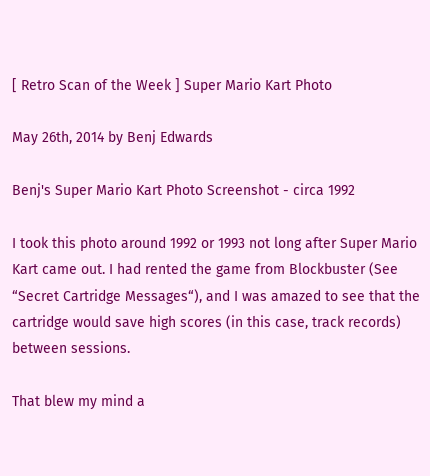[ Retro Scan of the Week ] Super Mario Kart Photo

May 26th, 2014 by Benj Edwards

Benj's Super Mario Kart Photo Screenshot - circa 1992

I took this photo around 1992 or 1993 not long after Super Mario Kart came out. I had rented the game from Blockbuster (See “Secret Cartridge Messages“), and I was amazed to see that the cartridge would save high scores (in this case, track records) between sessions.

That blew my mind a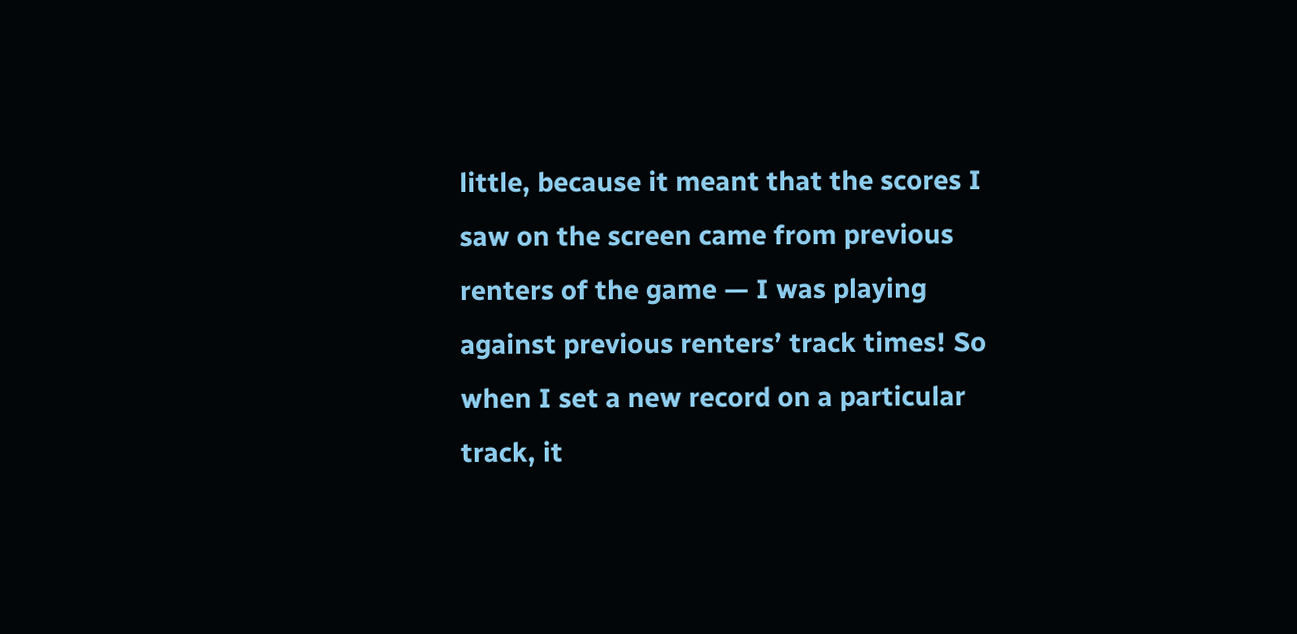little, because it meant that the scores I saw on the screen came from previous renters of the game — I was playing against previous renters’ track times! So when I set a new record on a particular track, it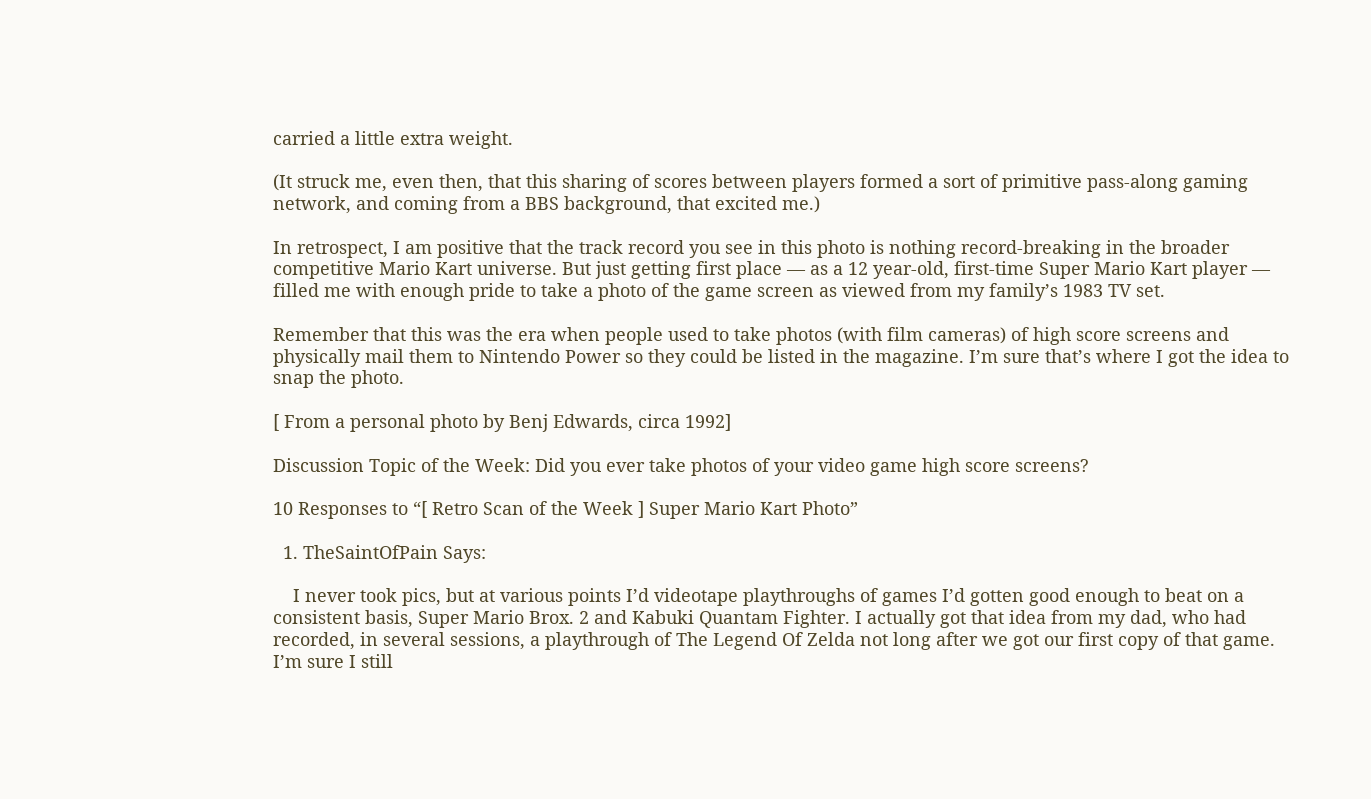carried a little extra weight.

(It struck me, even then, that this sharing of scores between players formed a sort of primitive pass-along gaming network, and coming from a BBS background, that excited me.)

In retrospect, I am positive that the track record you see in this photo is nothing record-breaking in the broader competitive Mario Kart universe. But just getting first place — as a 12 year-old, first-time Super Mario Kart player — filled me with enough pride to take a photo of the game screen as viewed from my family’s 1983 TV set.

Remember that this was the era when people used to take photos (with film cameras) of high score screens and physically mail them to Nintendo Power so they could be listed in the magazine. I’m sure that’s where I got the idea to snap the photo.

[ From a personal photo by Benj Edwards, circa 1992]

Discussion Topic of the Week: Did you ever take photos of your video game high score screens?

10 Responses to “[ Retro Scan of the Week ] Super Mario Kart Photo”

  1. TheSaintOfPain Says:

    I never took pics, but at various points I’d videotape playthroughs of games I’d gotten good enough to beat on a consistent basis, Super Mario Brox. 2 and Kabuki Quantam Fighter. I actually got that idea from my dad, who had recorded, in several sessions, a playthrough of The Legend Of Zelda not long after we got our first copy of that game. I’m sure I still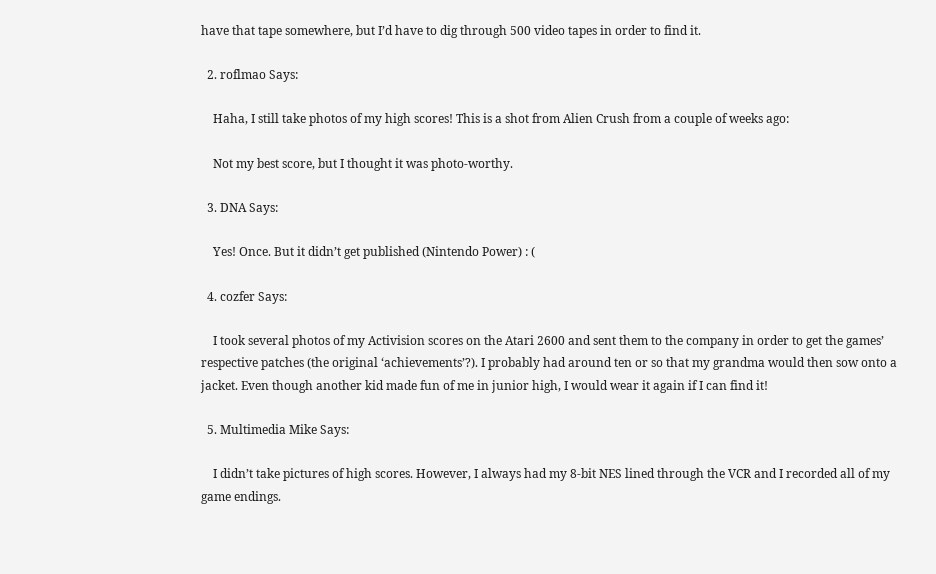have that tape somewhere, but I’d have to dig through 500 video tapes in order to find it.

  2. roflmao Says:

    Haha, I still take photos of my high scores! This is a shot from Alien Crush from a couple of weeks ago:

    Not my best score, but I thought it was photo-worthy.

  3. DNA Says:

    Yes! Once. But it didn’t get published (Nintendo Power) : (

  4. cozfer Says:

    I took several photos of my Activision scores on the Atari 2600 and sent them to the company in order to get the games’ respective patches (the original ‘achievements’?). I probably had around ten or so that my grandma would then sow onto a jacket. Even though another kid made fun of me in junior high, I would wear it again if I can find it!

  5. Multimedia Mike Says:

    I didn’t take pictures of high scores. However, I always had my 8-bit NES lined through the VCR and I recorded all of my game endings.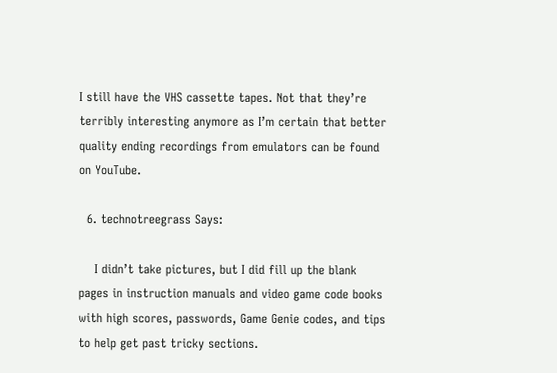I still have the VHS cassette tapes. Not that they’re terribly interesting anymore as I’m certain that better quality ending recordings from emulators can be found on YouTube.

  6. technotreegrass Says:

    I didn’t take pictures, but I did fill up the blank pages in instruction manuals and video game code books with high scores, passwords, Game Genie codes, and tips to help get past tricky sections.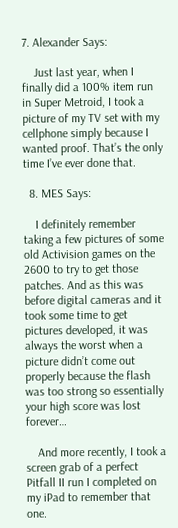7. Alexander Says:

    Just last year, when I finally did a 100% item run in Super Metroid, I took a picture of my TV set with my cellphone simply because I wanted proof. That’s the only time I’ve ever done that.

  8. MES Says:

    I definitely remember taking a few pictures of some old Activision games on the 2600 to try to get those patches. And as this was before digital cameras and it took some time to get pictures developed, it was always the worst when a picture didn’t come out properly because the flash was too strong so essentially your high score was lost forever…

    And more recently, I took a screen grab of a perfect Pitfall II run I completed on my iPad to remember that one.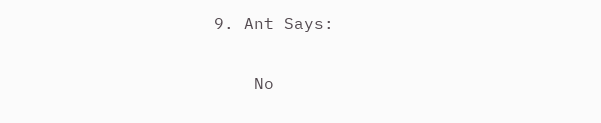9. Ant Says:

    No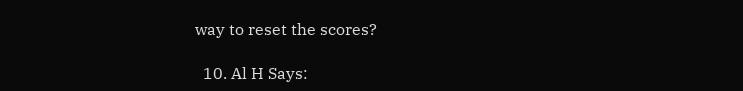way to reset the scores?

  10. Al H Says: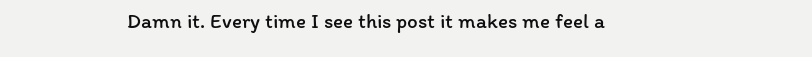Damn it. Every time I see this post it makes me feel a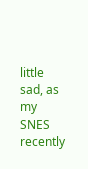little sad, as my SNES recently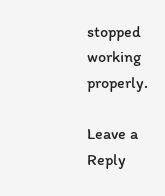stopped working properly.

Leave a Reply